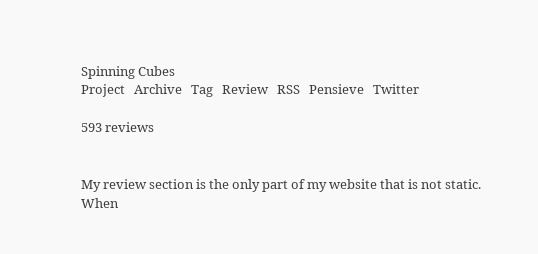Spinning Cubes
Project   Archive   Tag   Review   RSS   Pensieve   Twitter

593 reviews


My review section is the only part of my website that is not static. When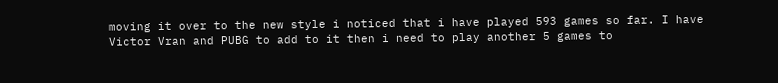moving it over to the new style i noticed that i have played 593 games so far. I have Victor Vran and PUBG to add to it then i need to play another 5 games to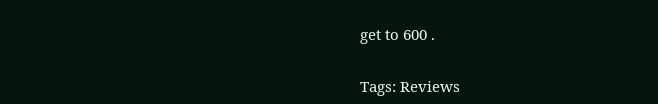get to 600 .

Tags: Reviews